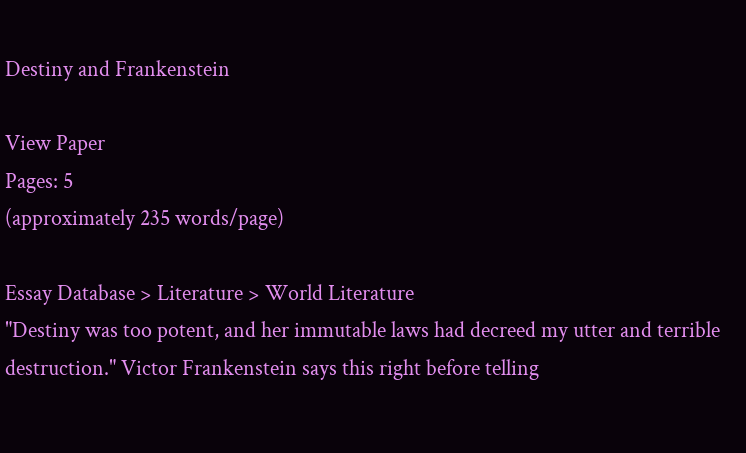Destiny and Frankenstein

View Paper
Pages: 5
(approximately 235 words/page)

Essay Database > Literature > World Literature
"Destiny was too potent, and her immutable laws had decreed my utter and terrible destruction." Victor Frankenstein says this right before telling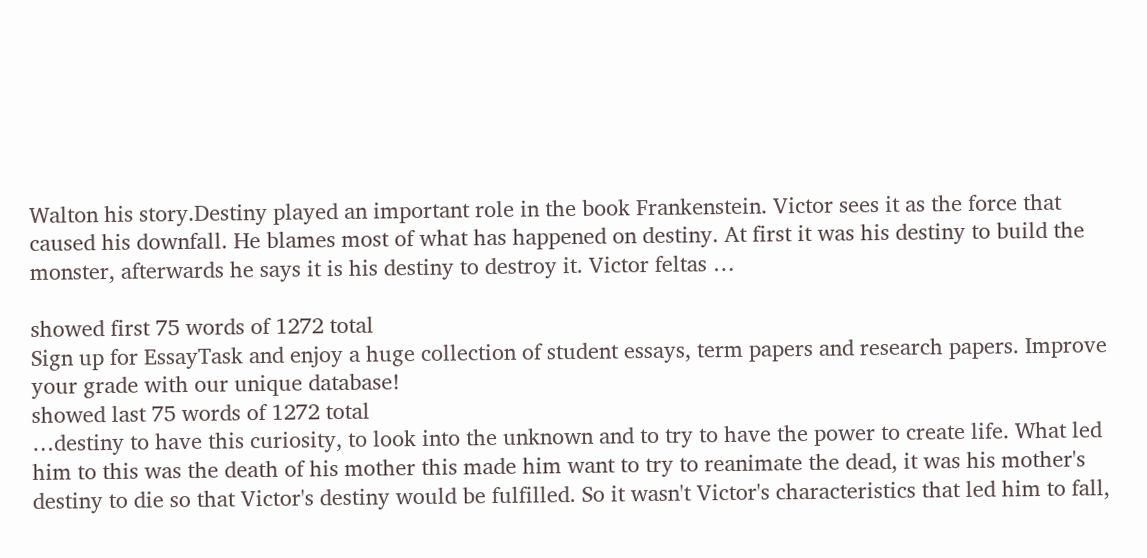Walton his story.Destiny played an important role in the book Frankenstein. Victor sees it as the force that caused his downfall. He blames most of what has happened on destiny. At first it was his destiny to build the monster, afterwards he says it is his destiny to destroy it. Victor feltas …

showed first 75 words of 1272 total
Sign up for EssayTask and enjoy a huge collection of student essays, term papers and research papers. Improve your grade with our unique database!
showed last 75 words of 1272 total
…destiny to have this curiosity, to look into the unknown and to try to have the power to create life. What led him to this was the death of his mother this made him want to try to reanimate the dead, it was his mother's destiny to die so that Victor's destiny would be fulfilled. So it wasn't Victor's characteristics that led him to fall,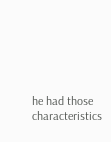he had those characteristics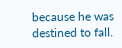because he was destined to fall.